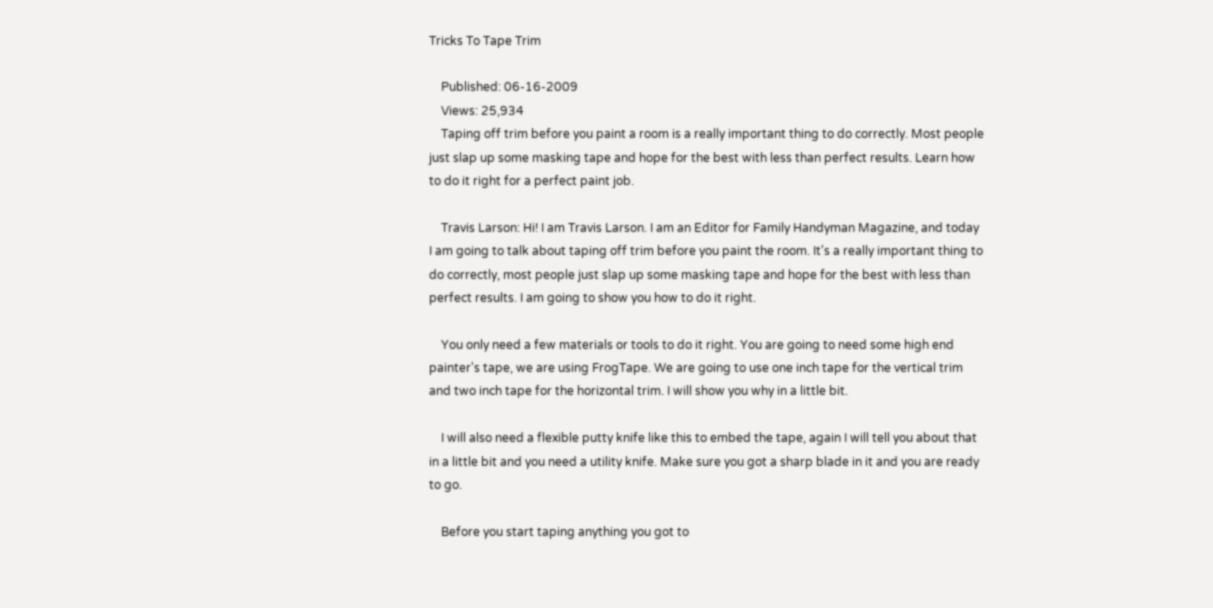Tricks To Tape Trim

    Published: 06-16-2009
    Views: 25,934
    Taping off trim before you paint a room is a really important thing to do correctly. Most people just slap up some masking tape and hope for the best with less than perfect results. Learn how to do it right for a perfect paint job.

    Travis Larson: Hi! I am Travis Larson. I am an Editor for Family Handyman Magazine, and today I am going to talk about taping off trim before you paint the room. It's a really important thing to do correctly, most people just slap up some masking tape and hope for the best with less than perfect results. I am going to show you how to do it right.

    You only need a few materials or tools to do it right. You are going to need some high end painter's tape, we are using FrogTape. We are going to use one inch tape for the vertical trim and two inch tape for the horizontal trim. I will show you why in a little bit.

    I will also need a flexible putty knife like this to embed the tape, again I will tell you about that in a little bit and you need a utility knife. Make sure you got a sharp blade in it and you are ready to go.

    Before you start taping anything you got to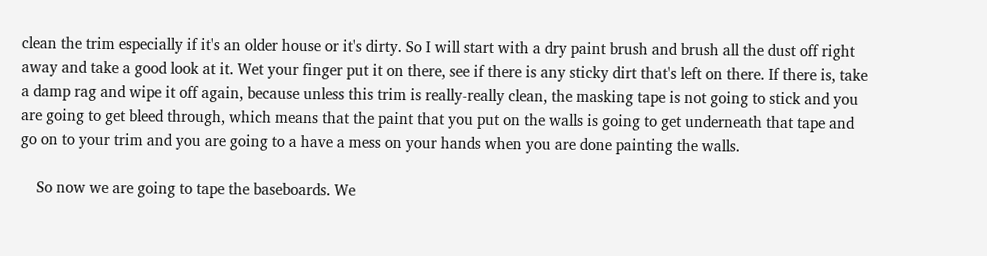clean the trim especially if it's an older house or it's dirty. So I will start with a dry paint brush and brush all the dust off right away and take a good look at it. Wet your finger put it on there, see if there is any sticky dirt that's left on there. If there is, take a damp rag and wipe it off again, because unless this trim is really-really clean, the masking tape is not going to stick and you are going to get bleed through, which means that the paint that you put on the walls is going to get underneath that tape and go on to your trim and you are going to a have a mess on your hands when you are done painting the walls.

    So now we are going to tape the baseboards. We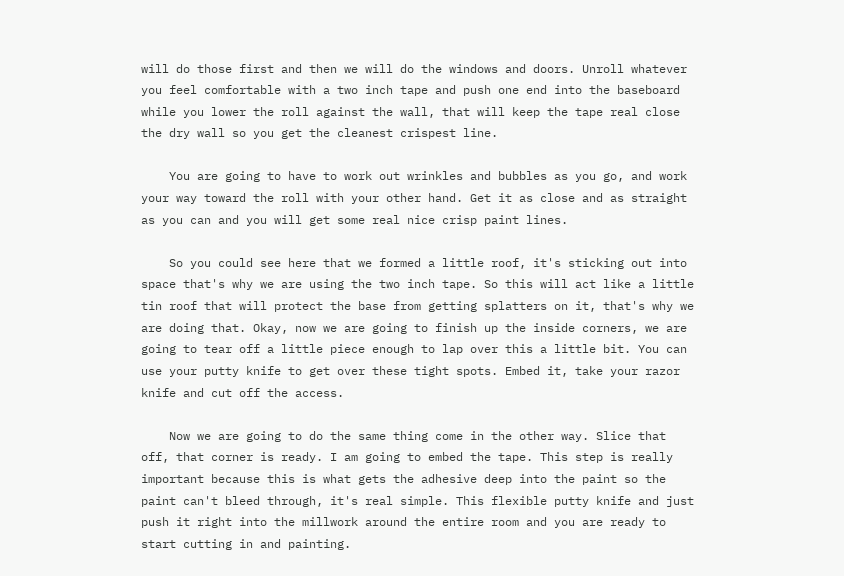will do those first and then we will do the windows and doors. Unroll whatever you feel comfortable with a two inch tape and push one end into the baseboard while you lower the roll against the wall, that will keep the tape real close the dry wall so you get the cleanest crispest line.

    You are going to have to work out wrinkles and bubbles as you go, and work your way toward the roll with your other hand. Get it as close and as straight as you can and you will get some real nice crisp paint lines.

    So you could see here that we formed a little roof, it's sticking out into space that's why we are using the two inch tape. So this will act like a little tin roof that will protect the base from getting splatters on it, that's why we are doing that. Okay, now we are going to finish up the inside corners, we are going to tear off a little piece enough to lap over this a little bit. You can use your putty knife to get over these tight spots. Embed it, take your razor knife and cut off the access.

    Now we are going to do the same thing come in the other way. Slice that off, that corner is ready. I am going to embed the tape. This step is really important because this is what gets the adhesive deep into the paint so the paint can't bleed through, it's real simple. This flexible putty knife and just push it right into the millwork around the entire room and you are ready to start cutting in and painting.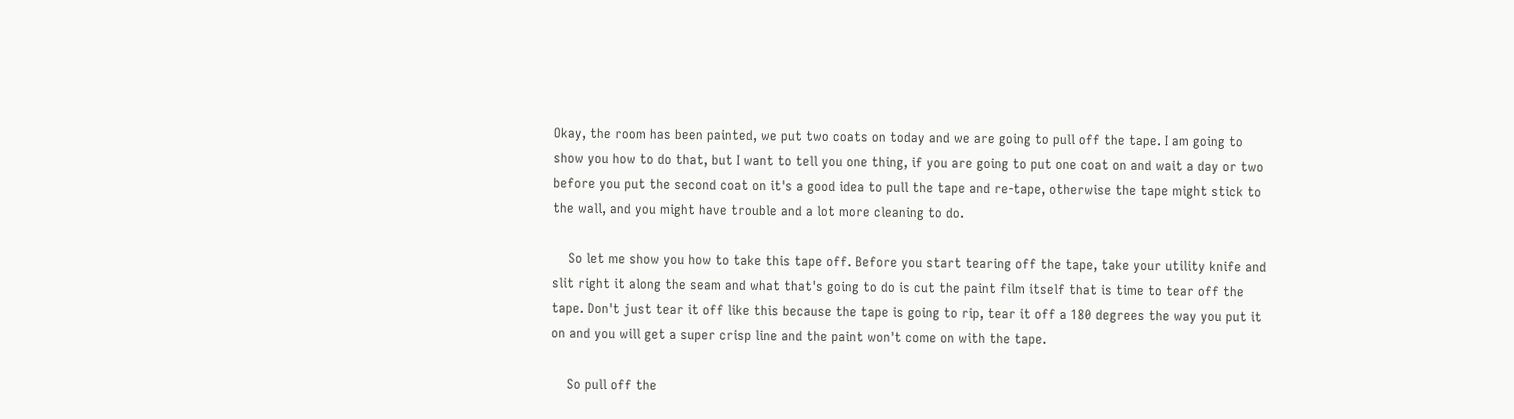Okay, the room has been painted, we put two coats on today and we are going to pull off the tape. I am going to show you how to do that, but I want to tell you one thing, if you are going to put one coat on and wait a day or two before you put the second coat on it's a good idea to pull the tape and re-tape, otherwise the tape might stick to the wall, and you might have trouble and a lot more cleaning to do.

    So let me show you how to take this tape off. Before you start tearing off the tape, take your utility knife and slit right it along the seam and what that's going to do is cut the paint film itself that is time to tear off the tape. Don't just tear it off like this because the tape is going to rip, tear it off a 180 degrees the way you put it on and you will get a super crisp line and the paint won't come on with the tape.

    So pull off the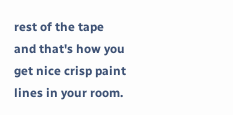rest of the tape and that's how you get nice crisp paint lines in your room.